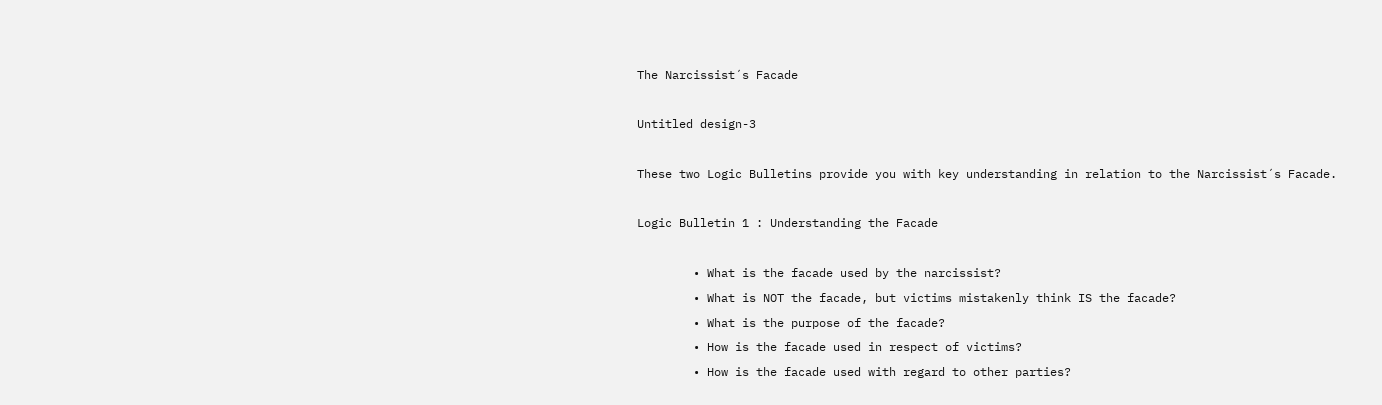The Narcissist´s Facade

Untitled design-3

These two Logic Bulletins provide you with key understanding in relation to the Narcissist´s Facade.

Logic Bulletin 1 : Understanding the Facade

        • What is the facade used by the narcissist?
        • What is NOT the facade, but victims mistakenly think IS the facade?
        • What is the purpose of the facade?
        • How is the facade used in respect of victims?
        • How is the facade used with regard to other parties?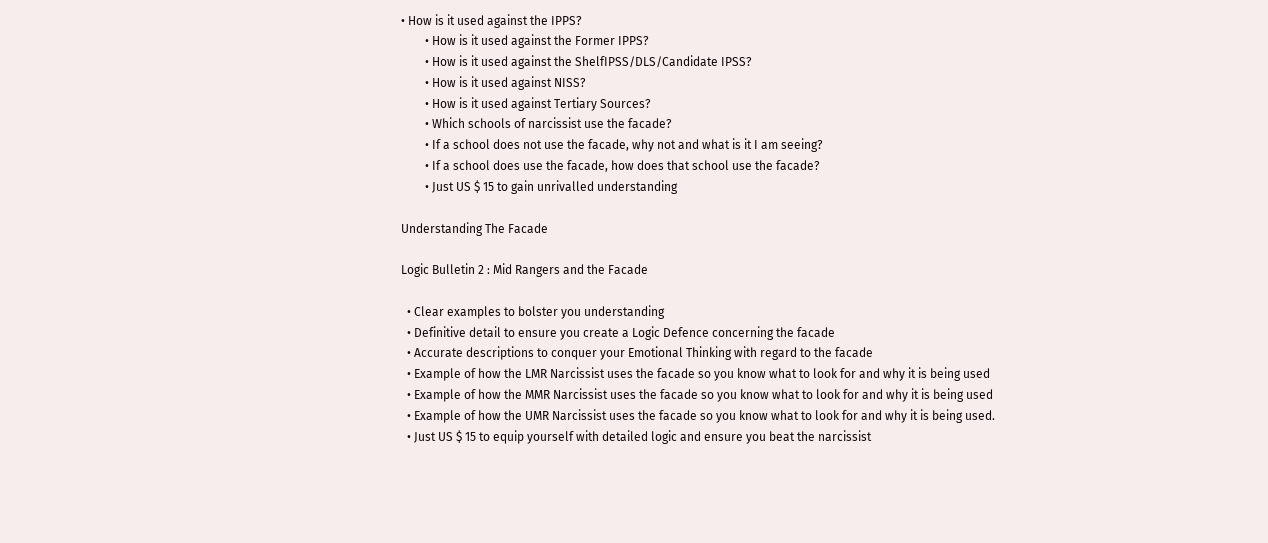• How is it used against the IPPS?
        • How is it used against the Former IPPS?
        • How is it used against the ShelfIPSS/DLS/Candidate IPSS?
        • How is it used against NISS?
        • How is it used against Tertiary Sources?
        • Which schools of narcissist use the facade?
        • If a school does not use the facade, why not and what is it I am seeing?
        • If a school does use the facade, how does that school use the facade?
        • Just US $ 15 to gain unrivalled understanding

Understanding The Facade

Logic Bulletin 2 : Mid Rangers and the Facade

  • Clear examples to bolster you understanding
  • Definitive detail to ensure you create a Logic Defence concerning the facade
  • Accurate descriptions to conquer your Emotional Thinking with regard to the facade
  • Example of how the LMR Narcissist uses the facade so you know what to look for and why it is being used
  • Example of how the MMR Narcissist uses the facade so you know what to look for and why it is being used
  • Example of how the UMR Narcissist uses the facade so you know what to look for and why it is being used.
  • Just US $ 15 to equip yourself with detailed logic and ensure you beat the narcissist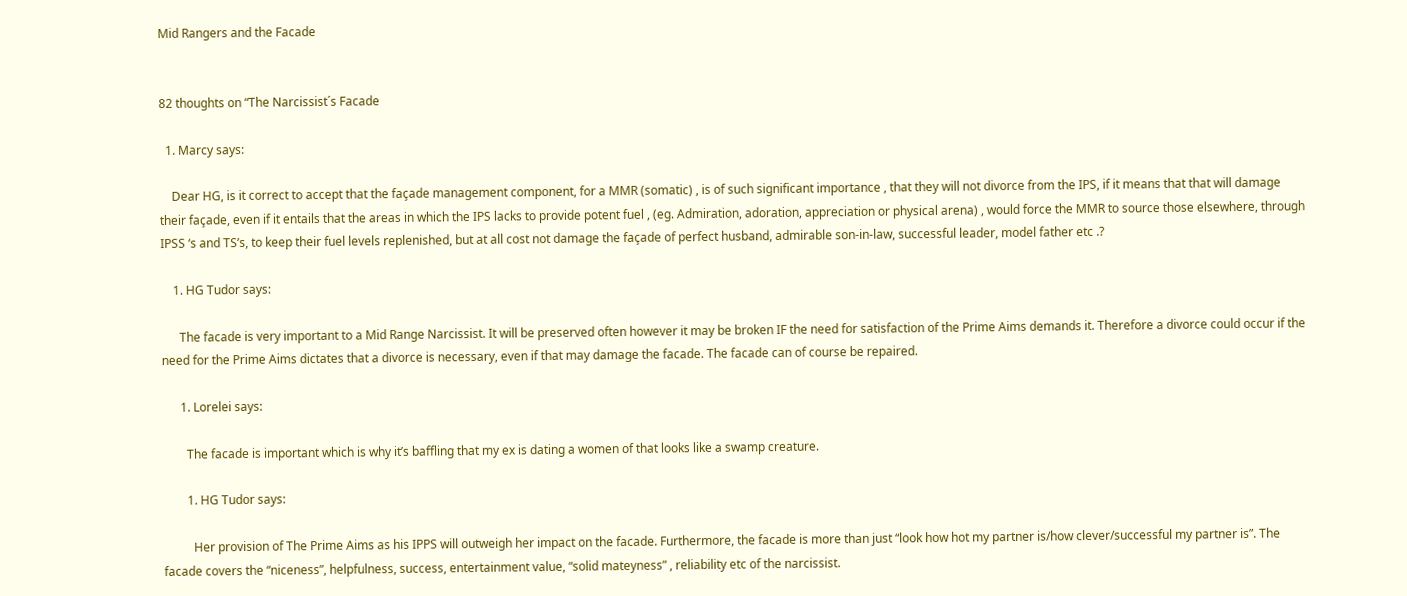Mid Rangers and the Facade


82 thoughts on “The Narcissist´s Facade

  1. Marcy says:

    Dear HG, is it correct to accept that the façade management component, for a MMR (somatic) , is of such significant importance , that they will not divorce from the IPS, if it means that that will damage their façade, even if it entails that the areas in which the IPS lacks to provide potent fuel , (eg. Admiration, adoration, appreciation or physical arena) , would force the MMR to source those elsewhere, through IPSS ‘s and TS’s, to keep their fuel levels replenished, but at all cost not damage the façade of perfect husband, admirable son-in-law, successful leader, model father etc .?

    1. HG Tudor says:

      The facade is very important to a Mid Range Narcissist. It will be preserved often however it may be broken IF the need for satisfaction of the Prime Aims demands it. Therefore a divorce could occur if the need for the Prime Aims dictates that a divorce is necessary, even if that may damage the facade. The facade can of course be repaired.

      1. Lorelei says:

        The facade is important which is why it’s baffling that my ex is dating a women of that looks like a swamp creature.

        1. HG Tudor says:

          Her provision of The Prime Aims as his IPPS will outweigh her impact on the facade. Furthermore, the facade is more than just “look how hot my partner is/how clever/successful my partner is”. The facade covers the “niceness”, helpfulness, success, entertainment value, “solid mateyness” , reliability etc of the narcissist.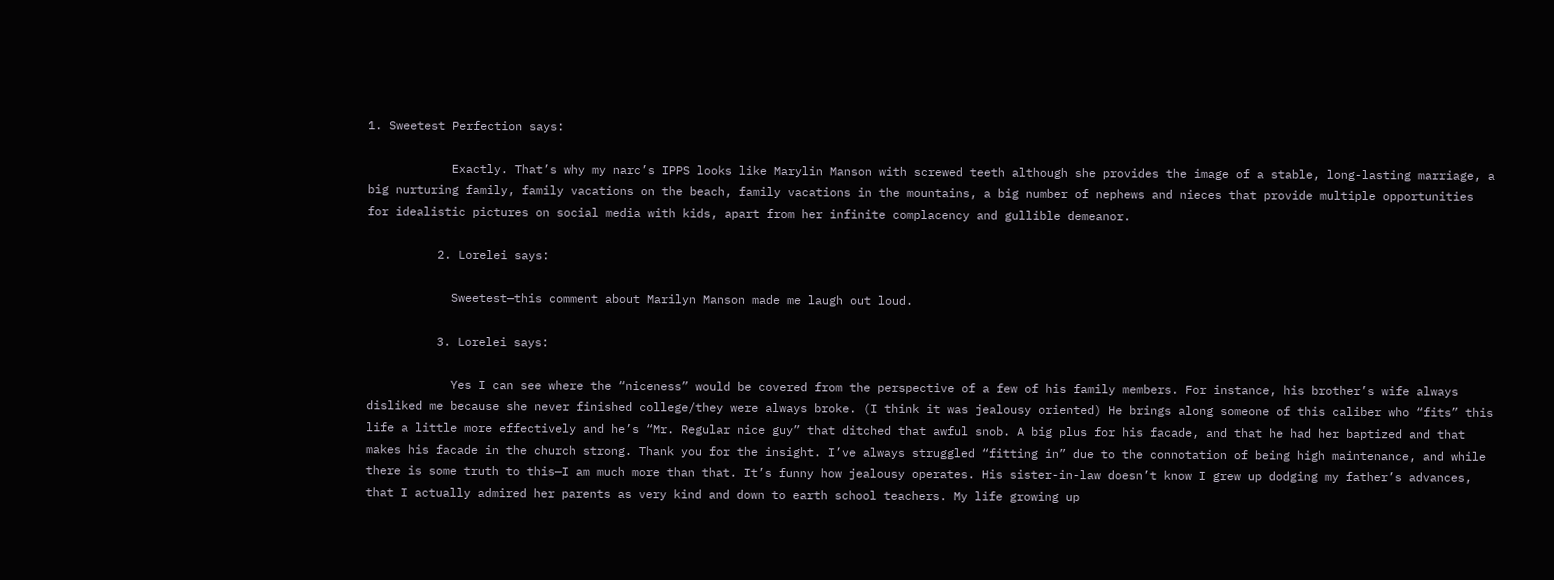1. Sweetest Perfection says:

            Exactly. That’s why my narc’s IPPS looks like Marylin Manson with screwed teeth although she provides the image of a stable, long-lasting marriage, a big nurturing family, family vacations on the beach, family vacations in the mountains, a big number of nephews and nieces that provide multiple opportunities for idealistic pictures on social media with kids, apart from her infinite complacency and gullible demeanor.

          2. Lorelei says:

            Sweetest—this comment about Marilyn Manson made me laugh out loud.

          3. Lorelei says:

            Yes I can see where the “niceness” would be covered from the perspective of a few of his family members. For instance, his brother’s wife always disliked me because she never finished college/they were always broke. (I think it was jealousy oriented) He brings along someone of this caliber who “fits” this life a little more effectively and he’s “Mr. Regular nice guy” that ditched that awful snob. A big plus for his facade, and that he had her baptized and that makes his facade in the church strong. Thank you for the insight. I’ve always struggled “fitting in” due to the connotation of being high maintenance, and while there is some truth to this—I am much more than that. It’s funny how jealousy operates. His sister-in-law doesn’t know I grew up dodging my father’s advances, that I actually admired her parents as very kind and down to earth school teachers. My life growing up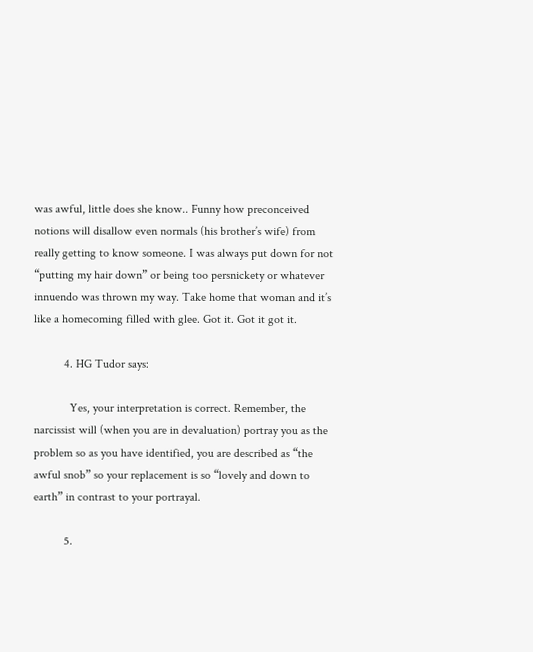was awful, little does she know.. Funny how preconceived notions will disallow even normals (his brother’s wife) from really getting to know someone. I was always put down for not “putting my hair down” or being too persnickety or whatever innuendo was thrown my way. Take home that woman and it’s like a homecoming filled with glee. Got it. Got it got it.

          4. HG Tudor says:

            Yes, your interpretation is correct. Remember, the narcissist will (when you are in devaluation) portray you as the problem so as you have identified, you are described as “the awful snob” so your replacement is so “lovely and down to earth” in contrast to your portrayal.

          5.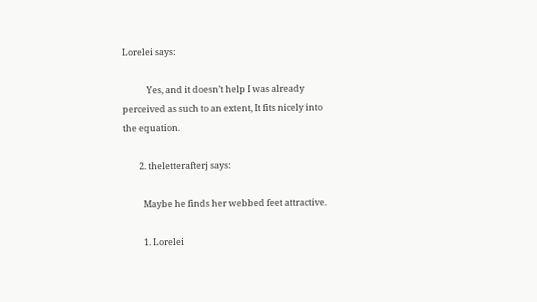Lorelei says:

            Yes, and it doesn’t help I was already perceived as such to an extent, It fits nicely into the equation.

        2. theletterafterj says:

          Maybe he finds her webbed feet attractive.

          1. Lorelei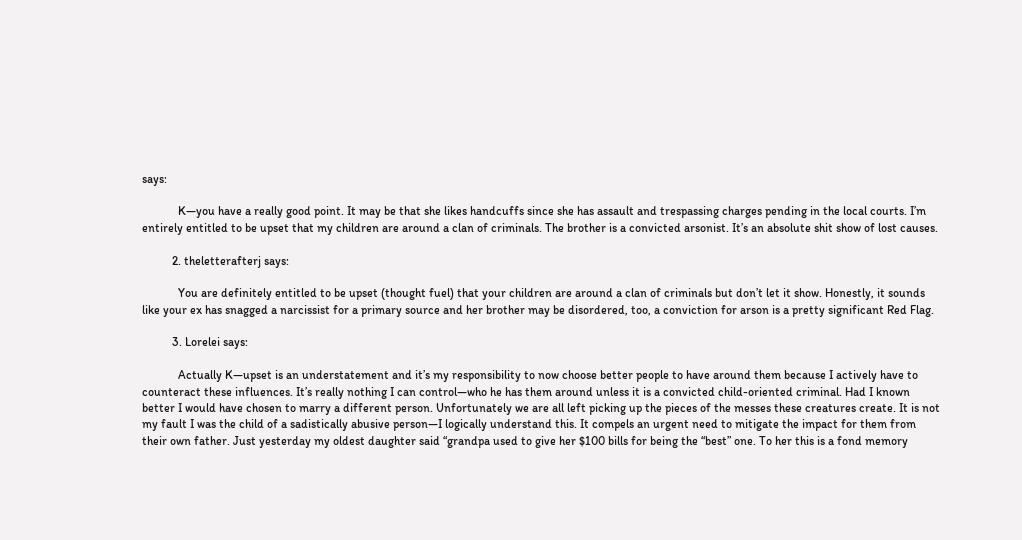says:

            K—you have a really good point. It may be that she likes handcuffs since she has assault and trespassing charges pending in the local courts. I’m entirely entitled to be upset that my children are around a clan of criminals. The brother is a convicted arsonist. It’s an absolute shit show of lost causes.

          2. theletterafterj says:

            You are definitely entitled to be upset (thought fuel) that your children are around a clan of criminals but don’t let it show. Honestly, it sounds like your ex has snagged a narcissist for a primary source and her brother may be disordered, too, a conviction for arson is a pretty significant Red Flag.

          3. Lorelei says:

            Actually K—upset is an understatement and it’s my responsibility to now choose better people to have around them because I actively have to counteract these influences. It’s really nothing I can control—who he has them around unless it is a convicted child-oriented criminal. Had I known better I would have chosen to marry a different person. Unfortunately we are all left picking up the pieces of the messes these creatures create. It is not my fault I was the child of a sadistically abusive person—I logically understand this. It compels an urgent need to mitigate the impact for them from their own father. Just yesterday my oldest daughter said “grandpa used to give her $100 bills for being the “best” one. To her this is a fond memory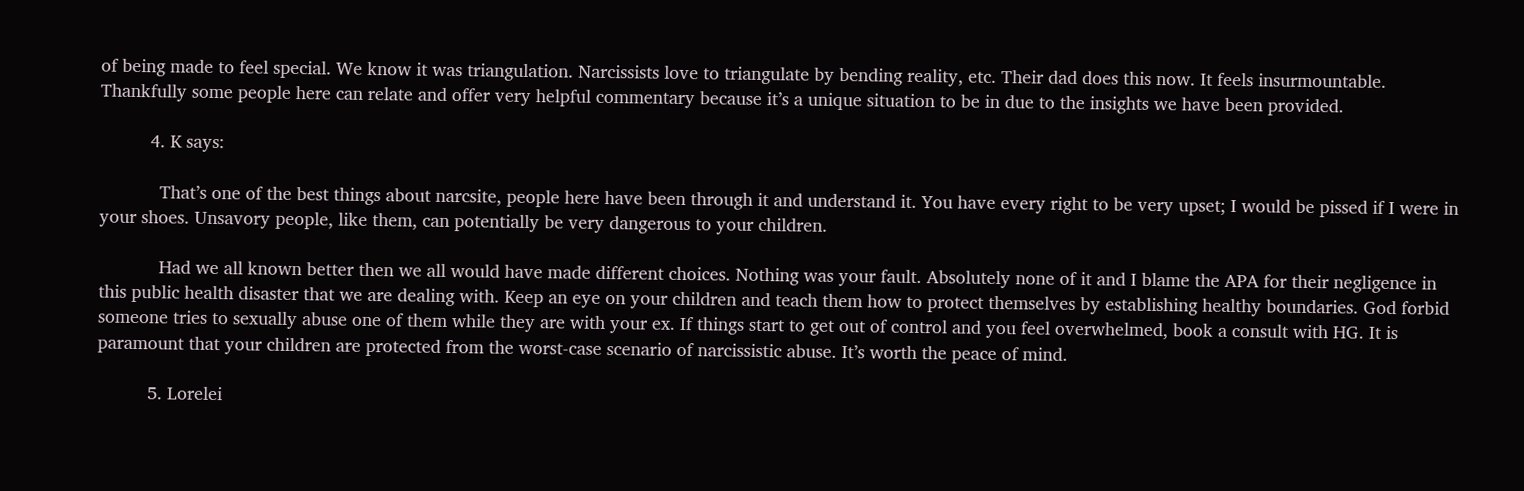of being made to feel special. We know it was triangulation. Narcissists love to triangulate by bending reality, etc. Their dad does this now. It feels insurmountable. Thankfully some people here can relate and offer very helpful commentary because it’s a unique situation to be in due to the insights we have been provided.

          4. K says:

            That’s one of the best things about narcsite, people here have been through it and understand it. You have every right to be very upset; I would be pissed if I were in your shoes. Unsavory people, like them, can potentially be very dangerous to your children.

            Had we all known better then we all would have made different choices. Nothing was your fault. Absolutely none of it and I blame the APA for their negligence in this public health disaster that we are dealing with. Keep an eye on your children and teach them how to protect themselves by establishing healthy boundaries. God forbid someone tries to sexually abuse one of them while they are with your ex. If things start to get out of control and you feel overwhelmed, book a consult with HG. It is paramount that your children are protected from the worst-case scenario of narcissistic abuse. It’s worth the peace of mind.

          5. Lorelei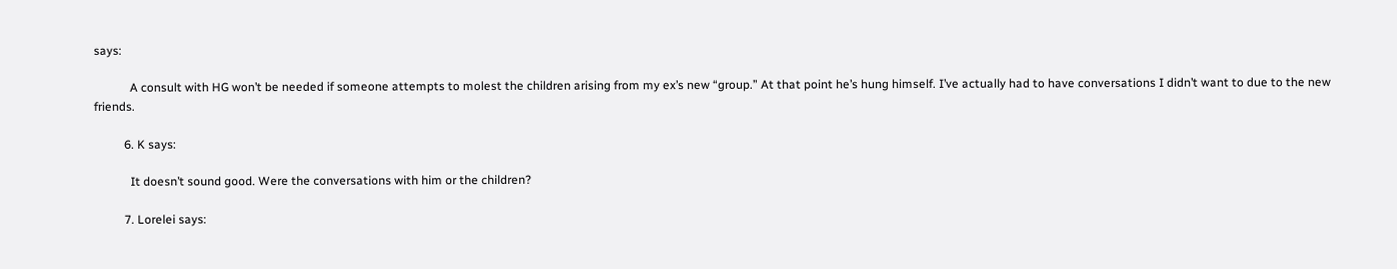says:

            A consult with HG won’t be needed if someone attempts to molest the children arising from my ex’s new “group.” At that point he’s hung himself. I’ve actually had to have conversations I didn’t want to due to the new friends.

          6. K says:

            It doesn’t sound good. Were the conversations with him or the children?

          7. Lorelei says: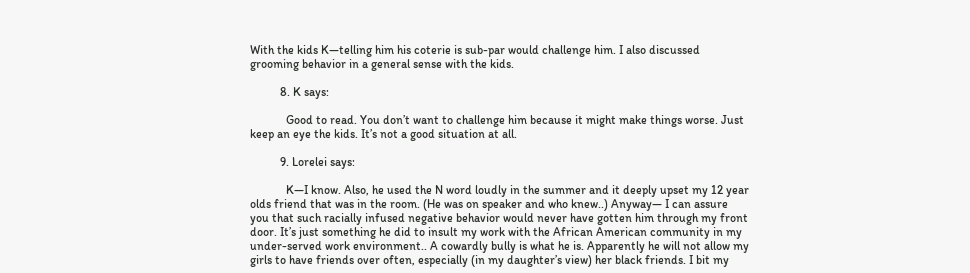With the kids K—telling him his coterie is sub-par would challenge him. I also discussed grooming behavior in a general sense with the kids.

          8. K says:

            Good to read. You don’t want to challenge him because it might make things worse. Just keep an eye the kids. It’s not a good situation at all.

          9. Lorelei says:

            K—I know. Also, he used the N word loudly in the summer and it deeply upset my 12 year olds friend that was in the room. (He was on speaker and who knew..) Anyway— I can assure you that such racially infused negative behavior would never have gotten him through my front door. It’s just something he did to insult my work with the African American community in my under-served work environment.. A cowardly bully is what he is. Apparently he will not allow my girls to have friends over often, especially (in my daughter’s view) her black friends. I bit my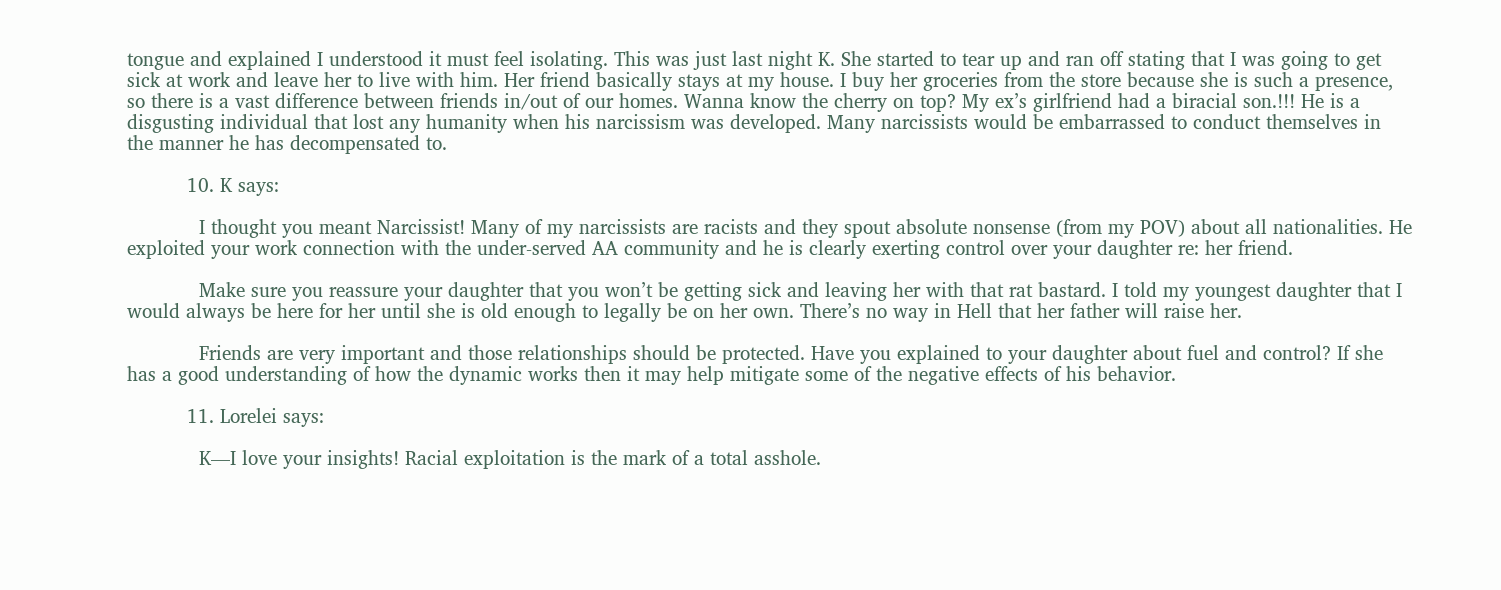tongue and explained I understood it must feel isolating. This was just last night K. She started to tear up and ran off stating that I was going to get sick at work and leave her to live with him. Her friend basically stays at my house. I buy her groceries from the store because she is such a presence, so there is a vast difference between friends in/out of our homes. Wanna know the cherry on top? My ex’s girlfriend had a biracial son.!!! He is a disgusting individual that lost any humanity when his narcissism was developed. Many narcissists would be embarrassed to conduct themselves in the manner he has decompensated to.

          10. K says:

            I thought you meant Narcissist! Many of my narcissists are racists and they spout absolute nonsense (from my POV) about all nationalities. He exploited your work connection with the under-served AA community and he is clearly exerting control over your daughter re: her friend.

            Make sure you reassure your daughter that you won’t be getting sick and leaving her with that rat bastard. I told my youngest daughter that I would always be here for her until she is old enough to legally be on her own. There’s no way in Hell that her father will raise her.

            Friends are very important and those relationships should be protected. Have you explained to your daughter about fuel and control? If she has a good understanding of how the dynamic works then it may help mitigate some of the negative effects of his behavior.

          11. Lorelei says:

            K—I love your insights! Racial exploitation is the mark of a total asshole.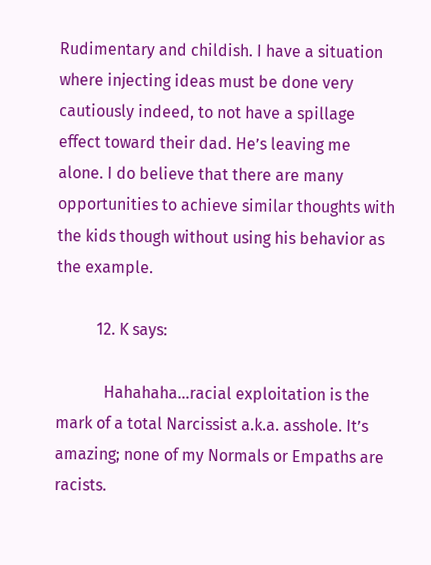Rudimentary and childish. I have a situation where injecting ideas must be done very cautiously indeed, to not have a spillage effect toward their dad. He’s leaving me alone. I do believe that there are many opportunities to achieve similar thoughts with the kids though without using his behavior as the example.

          12. K says:

            Hahahaha…racial exploitation is the mark of a total Narcissist a.k.a. asshole. It’s amazing; none of my Normals or Empaths are racists.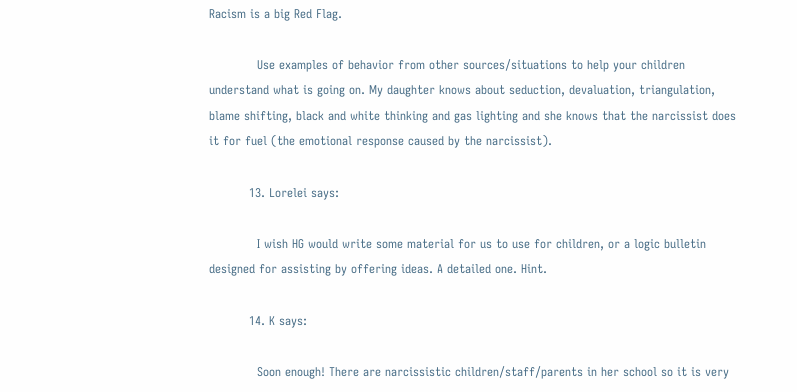Racism is a big Red Flag.

            Use examples of behavior from other sources/situations to help your children understand what is going on. My daughter knows about seduction, devaluation, triangulation, blame shifting, black and white thinking and gas lighting and she knows that the narcissist does it for fuel (the emotional response caused by the narcissist).

          13. Lorelei says:

            I wish HG would write some material for us to use for children, or a logic bulletin designed for assisting by offering ideas. A detailed one. Hint.

          14. K says:

            Soon enough! There are narcissistic children/staff/parents in her school so it is very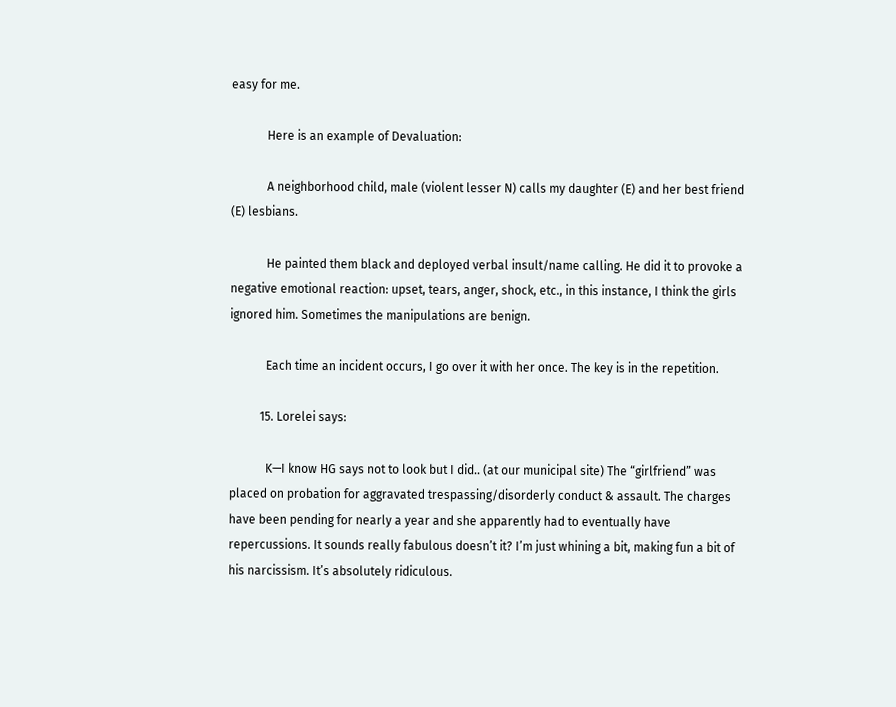easy for me.

            Here is an example of Devaluation:

            A neighborhood child, male (violent lesser N) calls my daughter (E) and her best friend (E) lesbians.

            He painted them black and deployed verbal insult/name calling. He did it to provoke a negative emotional reaction: upset, tears, anger, shock, etc., in this instance, I think the girls ignored him. Sometimes the manipulations are benign.

            Each time an incident occurs, I go over it with her once. The key is in the repetition.

          15. Lorelei says:

            K—I know HG says not to look but I did.. (at our municipal site) The “girlfriend” was placed on probation for aggravated trespassing/disorderly conduct & assault. The charges have been pending for nearly a year and she apparently had to eventually have repercussions. It sounds really fabulous doesn’t it? I’m just whining a bit, making fun a bit of his narcissism. It’s absolutely ridiculous.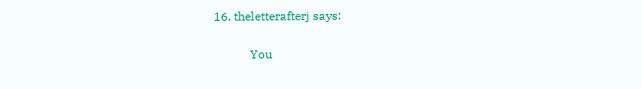16. theletterafterj says:

            You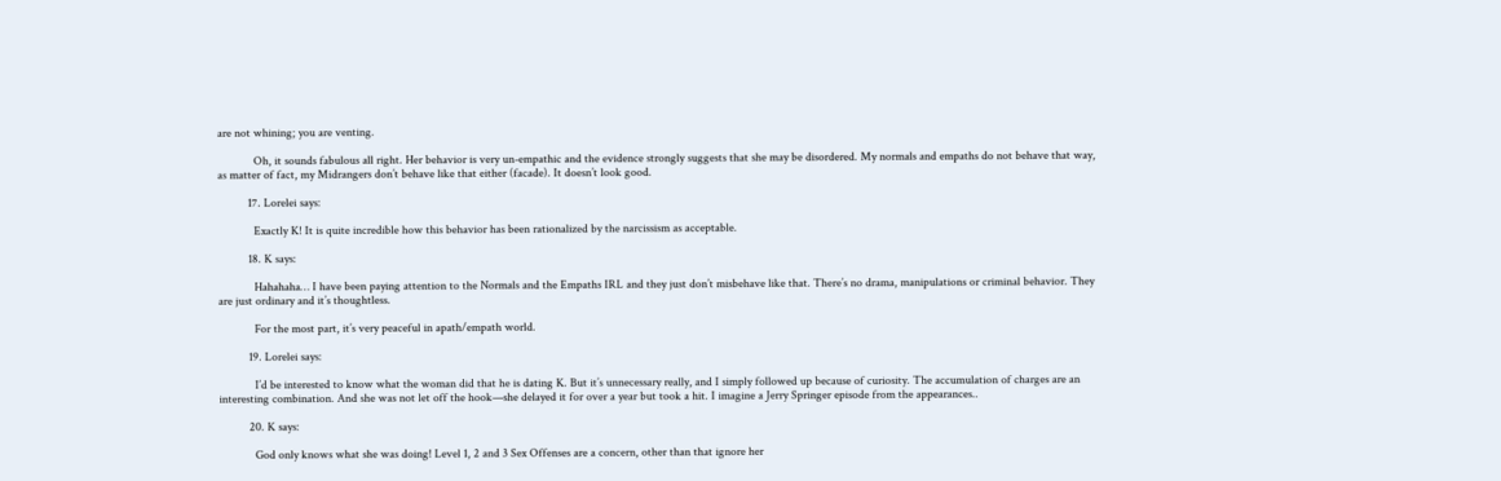are not whining; you are venting.

            Oh, it sounds fabulous all right. Her behavior is very un-empathic and the evidence strongly suggests that she may be disordered. My normals and empaths do not behave that way, as matter of fact, my Midrangers don’t behave like that either (facade). It doesn’t look good.

          17. Lorelei says:

            Exactly K! It is quite incredible how this behavior has been rationalized by the narcissism as acceptable.

          18. K says:

            Hahahaha… I have been paying attention to the Normals and the Empaths IRL and they just don’t misbehave like that. There’s no drama, manipulations or criminal behavior. They are just ordinary and it’s thoughtless.

            For the most part, it’s very peaceful in apath/empath world.

          19. Lorelei says:

            I’d be interested to know what the woman did that he is dating K. But it’s unnecessary really, and I simply followed up because of curiosity. The accumulation of charges are an interesting combination. And she was not let off the hook—she delayed it for over a year but took a hit. I imagine a Jerry Springer episode from the appearances..

          20. K says:

            God only knows what she was doing! Level 1, 2 and 3 Sex Offenses are a concern, other than that ignore her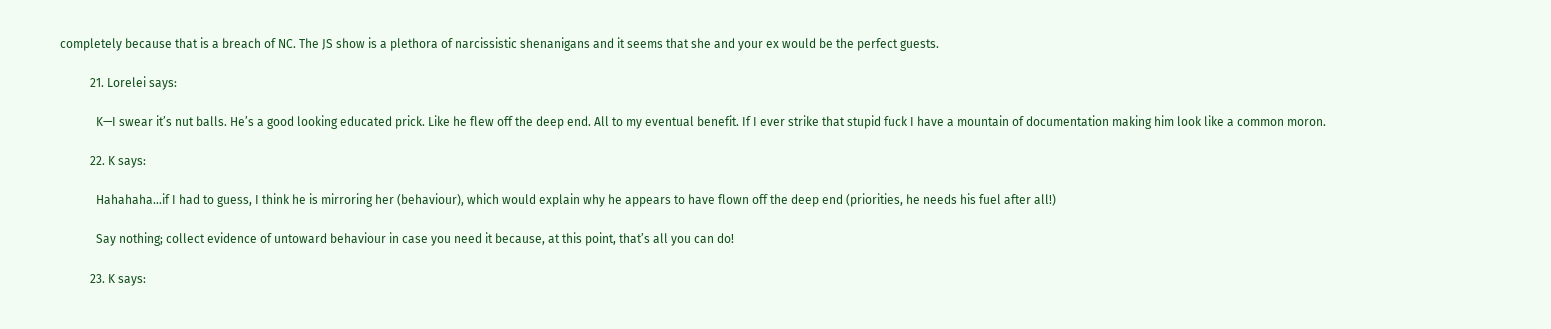completely because that is a breach of NC. The JS show is a plethora of narcissistic shenanigans and it seems that she and your ex would be the perfect guests.

          21. Lorelei says:

            K—I swear it’s nut balls. He’s a good looking educated prick. Like he flew off the deep end. All to my eventual benefit. If I ever strike that stupid fuck I have a mountain of documentation making him look like a common moron.

          22. K says:

            Hahahaha…if I had to guess, I think he is mirroring her (behaviour), which would explain why he appears to have flown off the deep end (priorities, he needs his fuel after all!)

            Say nothing; collect evidence of untoward behaviour in case you need it because, at this point, that’s all you can do!

          23. K says: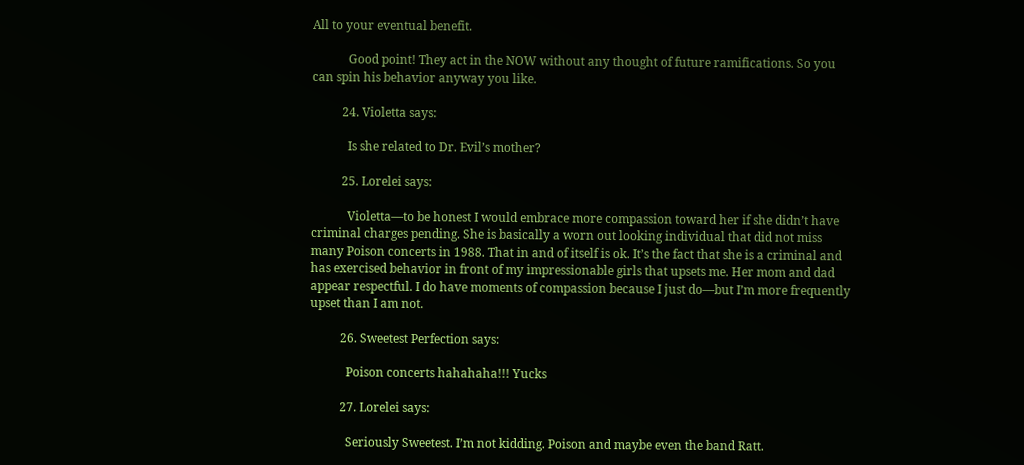All to your eventual benefit.

            Good point! They act in the NOW without any thought of future ramifications. So you can spin his behavior anyway you like.

          24. Violetta says:

            Is she related to Dr. Evil’s mother?

          25. Lorelei says:

            Violetta—to be honest I would embrace more compassion toward her if she didn’t have criminal charges pending. She is basically a worn out looking individual that did not miss many Poison concerts in 1988. That in and of itself is ok. It’s the fact that she is a criminal and has exercised behavior in front of my impressionable girls that upsets me. Her mom and dad appear respectful. I do have moments of compassion because I just do—but I’m more frequently upset than I am not.

          26. Sweetest Perfection says:

            Poison concerts hahahaha!!! Yucks

          27. Lorelei says:

            Seriously Sweetest. I’m not kidding. Poison and maybe even the band Ratt.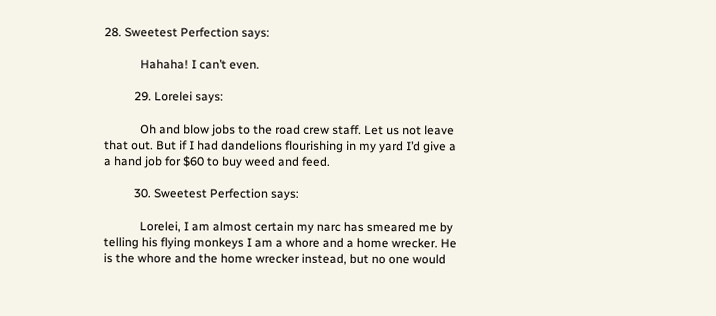28. Sweetest Perfection says:

            Hahaha! I can’t even.

          29. Lorelei says:

            Oh and blow jobs to the road crew staff. Let us not leave that out. But if I had dandelions flourishing in my yard I’d give a a hand job for $60 to buy weed and feed.

          30. Sweetest Perfection says:

            Lorelei, I am almost certain my narc has smeared me by telling his flying monkeys I am a whore and a home wrecker. He is the whore and the home wrecker instead, but no one would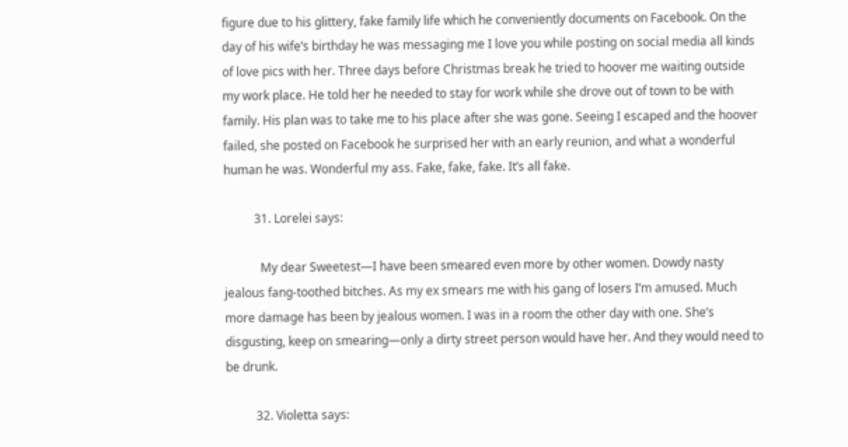figure due to his glittery, fake family life which he conveniently documents on Facebook. On the day of his wife’s birthday he was messaging me I love you while posting on social media all kinds of love pics with her. Three days before Christmas break he tried to hoover me waiting outside my work place. He told her he needed to stay for work while she drove out of town to be with family. His plan was to take me to his place after she was gone. Seeing I escaped and the hoover failed, she posted on Facebook he surprised her with an early reunion, and what a wonderful human he was. Wonderful my ass. Fake, fake, fake. It’s all fake.

          31. Lorelei says:

            My dear Sweetest—I have been smeared even more by other women. Dowdy nasty jealous fang-toothed bitches. As my ex smears me with his gang of losers I’m amused. Much more damage has been by jealous women. I was in a room the other day with one. She’s disgusting, keep on smearing—only a dirty street person would have her. And they would need to be drunk.

          32. Violetta says: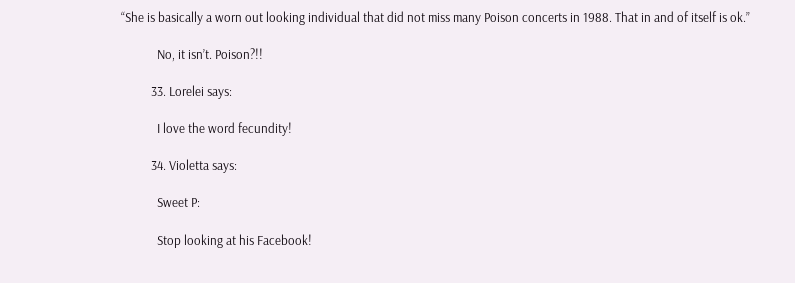“She is basically a worn out looking individual that did not miss many Poison concerts in 1988. That in and of itself is ok.”

            No, it isn’t. Poison?!!

          33. Lorelei says:

            I love the word fecundity!

          34. Violetta says:

            Sweet P:

            Stop looking at his Facebook!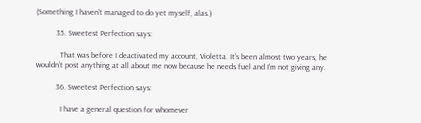(Something I haven’t managed to do yet myself, alas.)

          35. Sweetest Perfection says:

            That was before I deactivated my account, Violetta. It’s been almost two years, he wouldn’t post anything at all about me now because he needs fuel and I’m not giving any.

          36. Sweetest Perfection says:

            I have a general question for whomever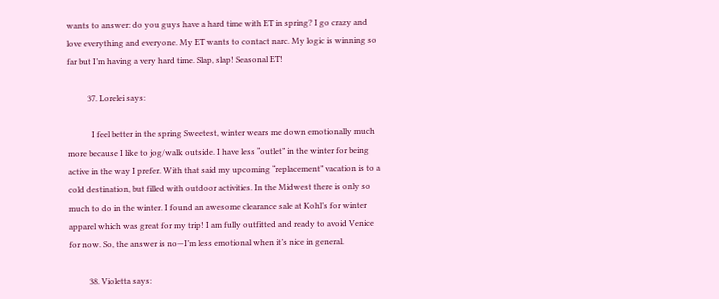wants to answer: do you guys have a hard time with ET in spring? I go crazy and love everything and everyone. My ET wants to contact narc. My logic is winning so far but I’m having a very hard time. Slap, slap! Seasonal ET!

          37. Lorelei says:

            I feel better in the spring Sweetest, winter wears me down emotionally much more because I like to jog/walk outside. I have less “outlet” in the winter for being active in the way I prefer. With that said my upcoming “replacement” vacation is to a cold destination, but filled with outdoor activities. In the Midwest there is only so much to do in the winter. I found an awesome clearance sale at Kohl’s for winter apparel which was great for my trip! I am fully outfitted and ready to avoid Venice for now. So, the answer is no—I’m less emotional when it’s nice in general.

          38. Violetta says: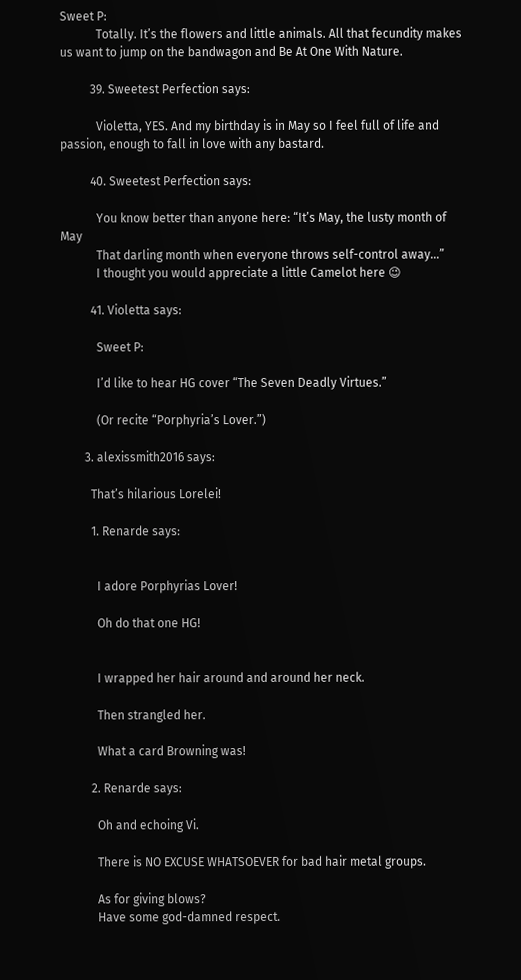Sweet P:
            Totally. It’s the flowers and little animals. All that fecundity makes us want to jump on the bandwagon and Be At One With Nature.

          39. Sweetest Perfection says:

            Violetta, YES. And my birthday is in May so I feel full of life and passion, enough to fall in love with any bastard.

          40. Sweetest Perfection says:

            You know better than anyone here: “It’s May, the lusty month of May
            That darling month when everyone throws self-control away…”
            I thought you would appreciate a little Camelot here 😉

          41. Violetta says:

            Sweet P:

            I’d like to hear HG cover “The Seven Deadly Virtues.”

            (Or recite “Porphyria’s Lover.”)

        3. alexissmith2016 says:

          That’s hilarious Lorelei!

          1. Renarde says:


            I adore Porphyrias Lover!

            Oh do that one HG!


            I wrapped her hair around and around her neck.

            Then strangled her.

            What a card Browning was!

          2. Renarde says:

            Oh and echoing Vi.

            There is NO EXCUSE WHATSOEVER for bad hair metal groups.

            As for giving blows?
            Have some god-damned respect.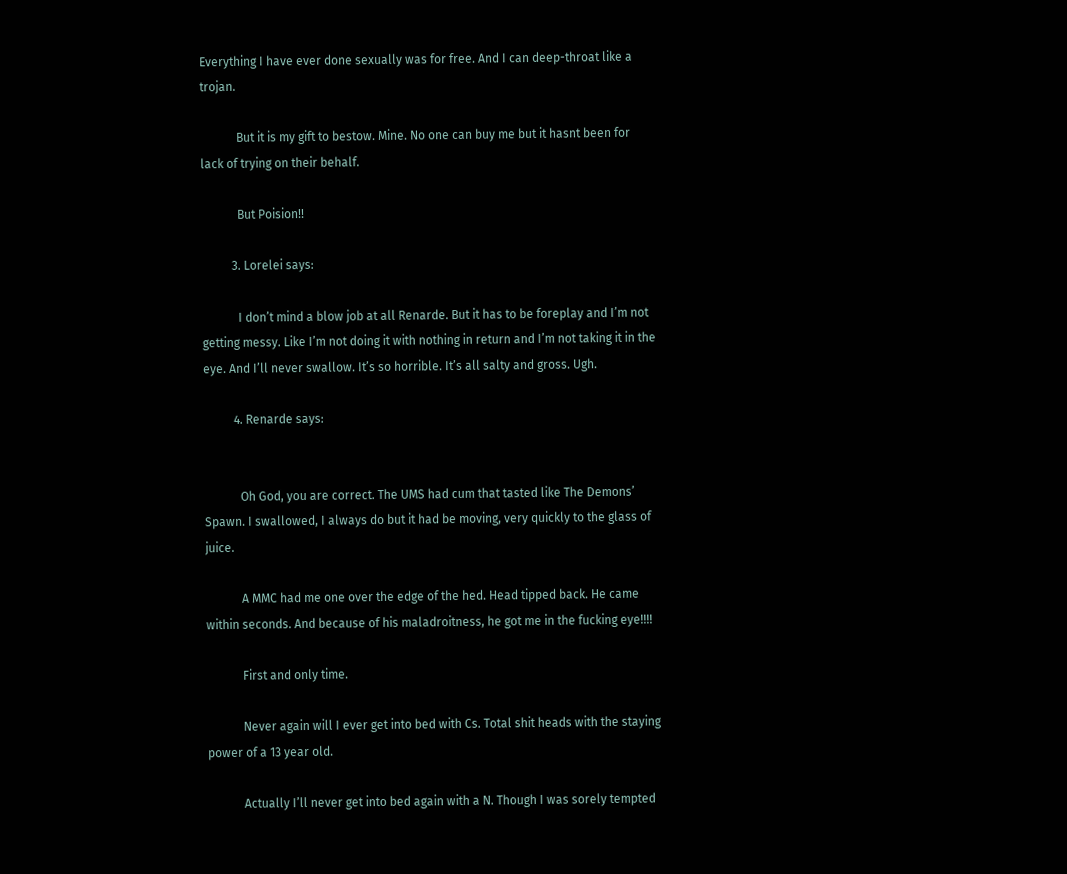Everything I have ever done sexually was for free. And I can deep-throat like a trojan.

            But it is my gift to bestow. Mine. No one can buy me but it hasnt been for lack of trying on their behalf.

            But Poision!!

          3. Lorelei says:

            I don’t mind a blow job at all Renarde. But it has to be foreplay and I’m not getting messy. Like I’m not doing it with nothing in return and I’m not taking it in the eye. And I’ll never swallow. It’s so horrible. It’s all salty and gross. Ugh.

          4. Renarde says:


            Oh God, you are correct. The UMS had cum that tasted like The Demons’ Spawn. I swallowed, I always do but it had be moving, very quickly to the glass of juice.

            A MMC had me one over the edge of the hed. Head tipped back. He came within seconds. And because of his maladroitness, he got me in the fucking eye!!!!

            First and only time.

            Never again will I ever get into bed with Cs. Total shit heads with the staying power of a 13 year old.

            Actually I’ll never get into bed again with a N. Though I was sorely tempted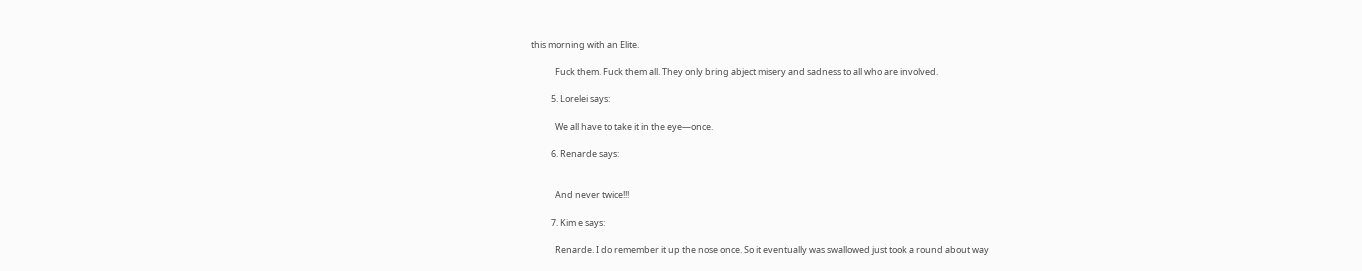this morning with an Elite.

            Fuck them. Fuck them all. They only bring abject misery and sadness to all who are involved.

          5. Lorelei says:

            We all have to take it in the eye—once.

          6. Renarde says:


            And never twice!!!

          7. Kim e says:

            Renarde. I do remember it up the nose once. So it eventually was swallowed just took a round about way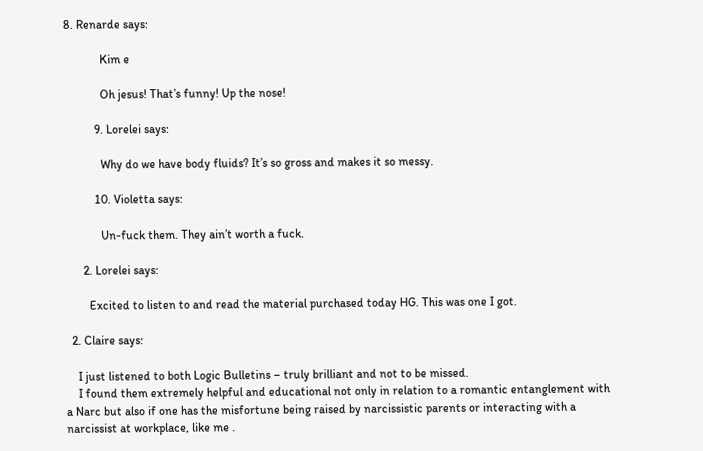8. Renarde says:

            Kim e

            Oh jesus! That’s funny! Up the nose!

          9. Lorelei says:

            Why do we have body fluids? It’s so gross and makes it so messy.

          10. Violetta says:

            Un-fuck them. They ain’t worth a fuck.

      2. Lorelei says:

        Excited to listen to and read the material purchased today HG. This was one I got.

  2. Claire says:

    I just listened to both Logic Bulletins – truly brilliant and not to be missed.
    I found them extremely helpful and educational not only in relation to a romantic entanglement with a Narc but also if one has the misfortune being raised by narcissistic parents or interacting with a narcissist at workplace, like me .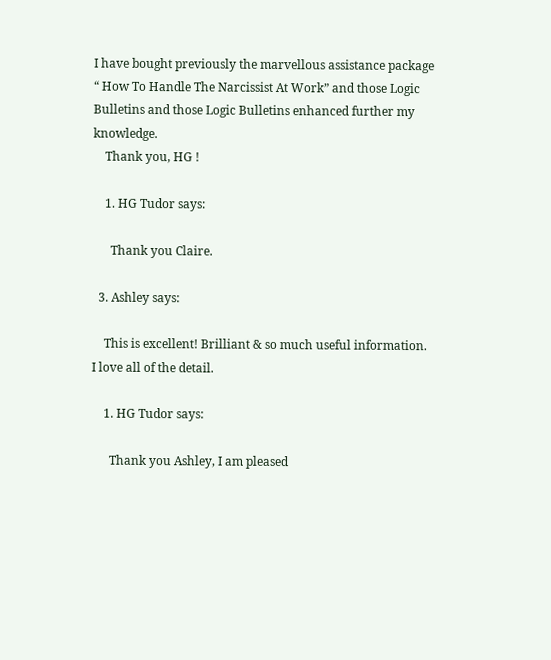I have bought previously the marvellous assistance package “ How To Handle The Narcissist At Work” and those Logic Bulletins and those Logic Bulletins enhanced further my knowledge.
    Thank you, HG !

    1. HG Tudor says:

      Thank you Claire.

  3. Ashley says:

    This is excellent! Brilliant & so much useful information. I love all of the detail.

    1. HG Tudor says:

      Thank you Ashley, I am pleased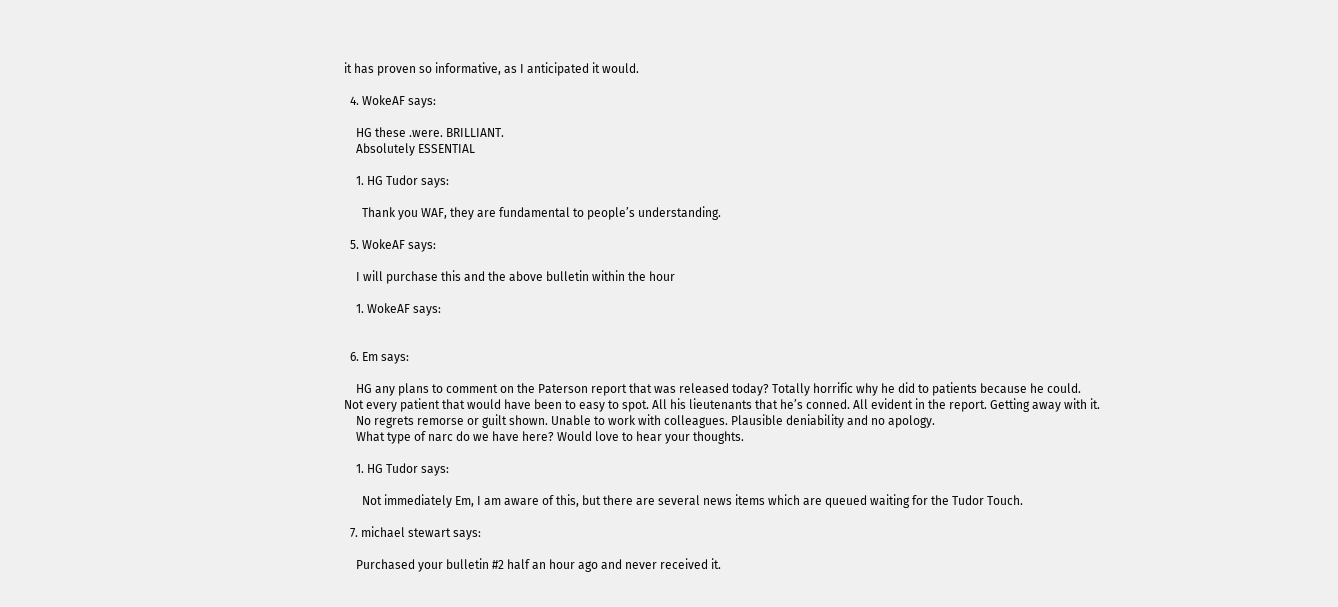it has proven so informative, as I anticipated it would.

  4. WokeAF says:

    HG these .were. BRILLIANT.
    Absolutely ESSENTIAL

    1. HG Tudor says:

      Thank you WAF, they are fundamental to people’s understanding.

  5. WokeAF says:

    I will purchase this and the above bulletin within the hour

    1. WokeAF says:


  6. Em says:

    HG any plans to comment on the Paterson report that was released today? Totally horrific why he did to patients because he could. Not every patient that would have been to easy to spot. All his lieutenants that he’s conned. All evident in the report. Getting away with it.
    No regrets remorse or guilt shown. Unable to work with colleagues. Plausible deniability and no apology.
    What type of narc do we have here? Would love to hear your thoughts.

    1. HG Tudor says:

      Not immediately Em, I am aware of this, but there are several news items which are queued waiting for the Tudor Touch.

  7. michael stewart says:

    Purchased your bulletin #2 half an hour ago and never received it.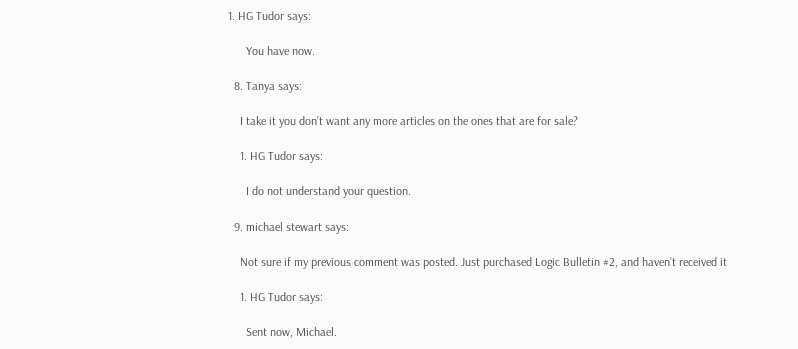1. HG Tudor says:

      You have now.

  8. Tanya says:

    I take it you don’t want any more articles on the ones that are for sale?

    1. HG Tudor says:

      I do not understand your question.

  9. michael stewart says:

    Not sure if my previous comment was posted. Just purchased Logic Bulletin #2, and haven’t received it

    1. HG Tudor says:

      Sent now, Michael.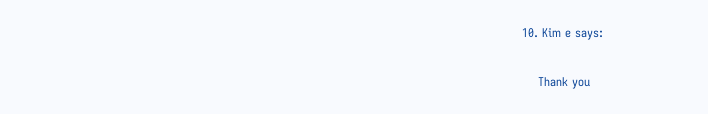10. Kim e says:

    Thank you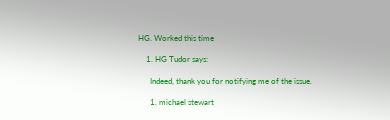HG. Worked this time

    1. HG Tudor says:

      Indeed, thank you for notifying me of the issue.

      1. michael stewart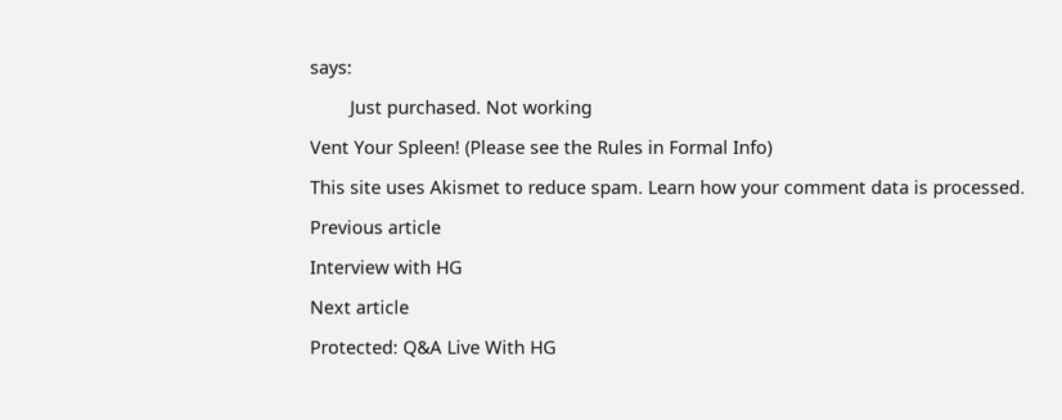says:

        Just purchased. Not working

Vent Your Spleen! (Please see the Rules in Formal Info)

This site uses Akismet to reduce spam. Learn how your comment data is processed.

Previous article

Interview with HG

Next article

Protected: Q&A Live With HG